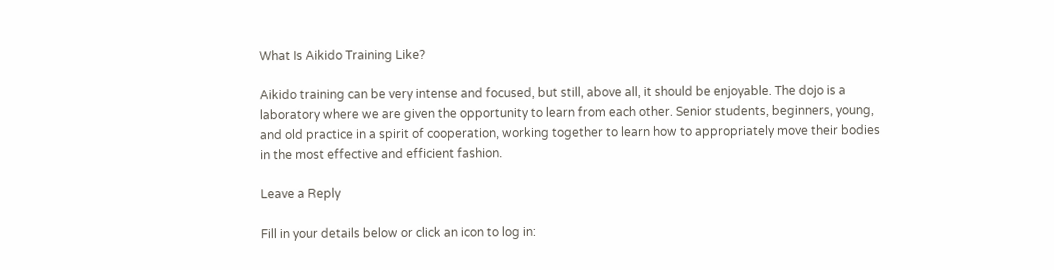What Is Aikido Training Like?

Aikido training can be very intense and focused, but still, above all, it should be enjoyable. The dojo is a laboratory where we are given the opportunity to learn from each other. Senior students, beginners, young, and old practice in a spirit of cooperation, working together to learn how to appropriately move their bodies in the most effective and efficient fashion.

Leave a Reply

Fill in your details below or click an icon to log in: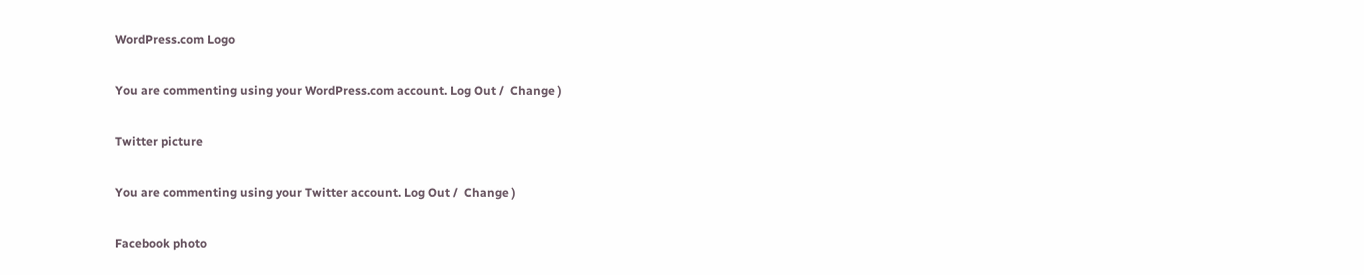WordPress.com Logo

You are commenting using your WordPress.com account. Log Out /  Change )

Twitter picture

You are commenting using your Twitter account. Log Out /  Change )

Facebook photo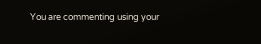You are commenting using your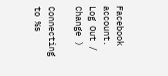Facebook account. Log Out /  Change )

Connecting to %s